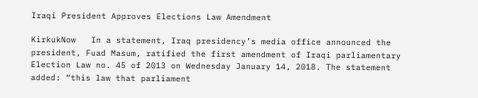Iraqi President Approves Elections Law Amendment

KirkukNow   In a statement, Iraq presidency’s media office announced the president, Fuad Masum, ratified the first amendment of Iraqi parliamentary Election Law no. 45 of 2013 on Wednesday January 14, 2018. The statement added: “this law that parliament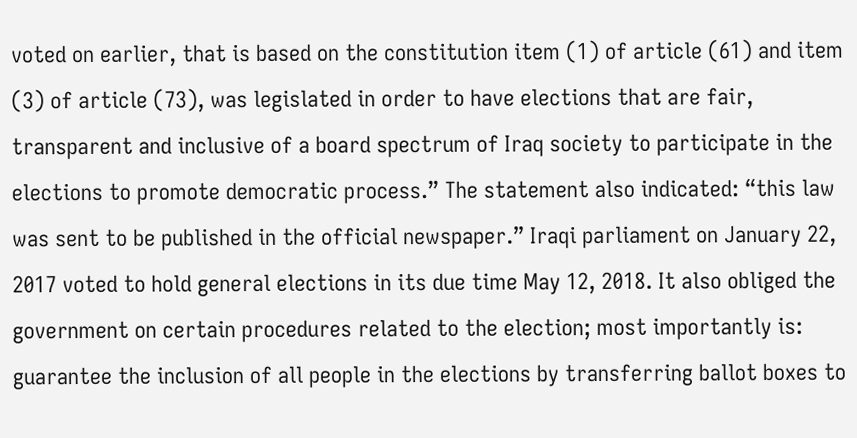voted on earlier, that is based on the constitution item (1) of article (61) and item (3) of article (73), was legislated in order to have elections that are fair, transparent and inclusive of a board spectrum of Iraq society to participate in the elections to promote democratic process.” The statement also indicated: “this law was sent to be published in the official newspaper.” Iraqi parliament on January 22, 2017 voted to hold general elections in its due time May 12, 2018. It also obliged the government on certain procedures related to the election; most importantly is: guarantee the inclusion of all people in the elections by transferring ballot boxes to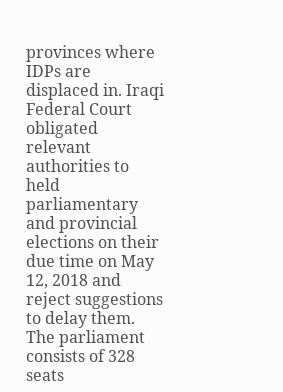provinces where IDPs are displaced in. Iraqi Federal Court obligated relevant authorities to held parliamentary and provincial elections on their due time on May 12, 2018 and reject suggestions to delay them. The parliament consists of 328 seats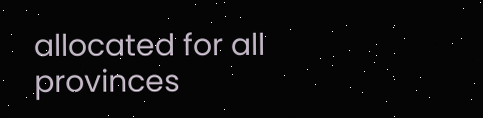allocated for all provinces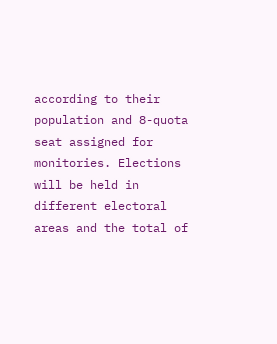according to their population and 8-quota seat assigned for monitories. Elections will be held in different electoral areas and the total of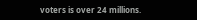voters is over 24 millions.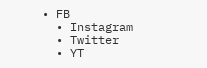• FB
  • Instagram
  • Twitter
  • YT